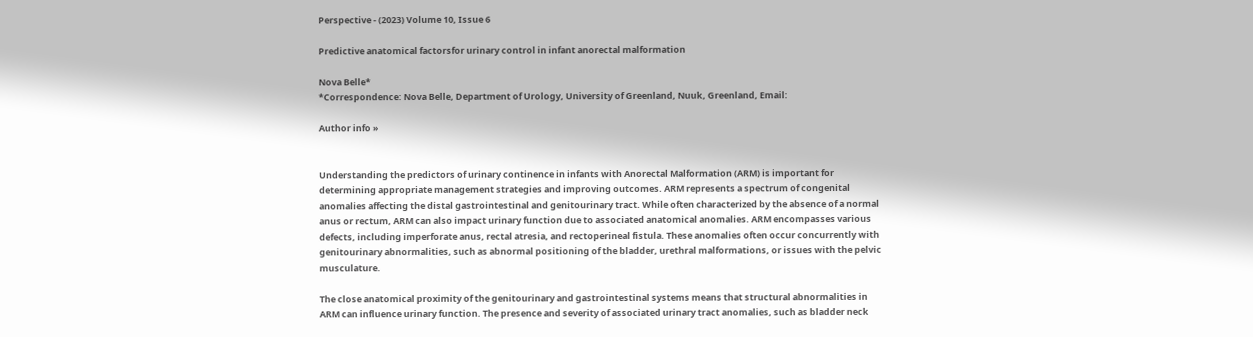Perspective - (2023) Volume 10, Issue 6

Predictive anatomical factorsfor urinary control in infant anorectal malformation

Nova Belle*
*Correspondence: Nova Belle, Department of Urology, University of Greenland, Nuuk, Greenland, Email:

Author info »


Understanding the predictors of urinary continence in infants with Anorectal Malformation (ARM) is important for determining appropriate management strategies and improving outcomes. ARM represents a spectrum of congenital anomalies affecting the distal gastrointestinal and genitourinary tract. While often characterized by the absence of a normal anus or rectum, ARM can also impact urinary function due to associated anatomical anomalies. ARM encompasses various defects, including imperforate anus, rectal atresia, and rectoperineal fistula. These anomalies often occur concurrently with genitourinary abnormalities, such as abnormal positioning of the bladder, urethral malformations, or issues with the pelvic musculature.

The close anatomical proximity of the genitourinary and gastrointestinal systems means that structural abnormalities in ARM can influence urinary function. The presence and severity of associated urinary tract anomalies, such as bladder neck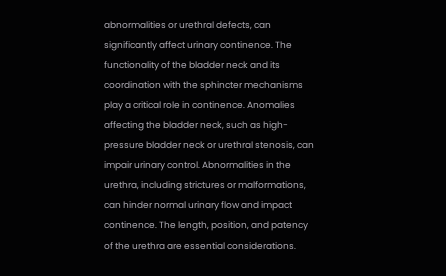abnormalities or urethral defects, can significantly affect urinary continence. The functionality of the bladder neck and its coordination with the sphincter mechanisms play a critical role in continence. Anomalies affecting the bladder neck, such as high-pressure bladder neck or urethral stenosis, can impair urinary control. Abnormalities in the urethra, including strictures or malformations, can hinder normal urinary flow and impact continence. The length, position, and patency of the urethra are essential considerations.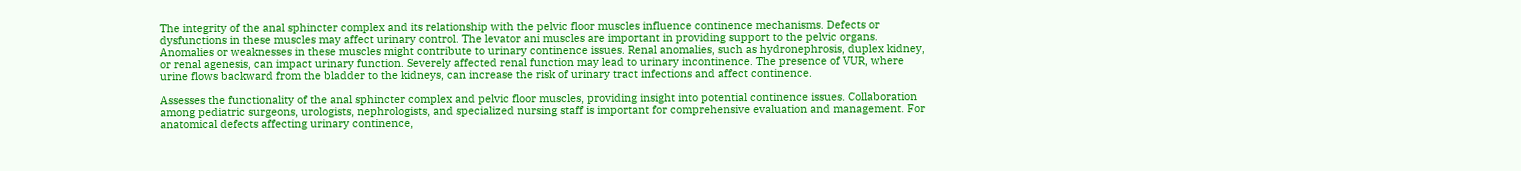The integrity of the anal sphincter complex and its relationship with the pelvic floor muscles influence continence mechanisms. Defects or dysfunctions in these muscles may affect urinary control. The levator ani muscles are important in providing support to the pelvic organs. Anomalies or weaknesses in these muscles might contribute to urinary continence issues. Renal anomalies, such as hydronephrosis, duplex kidney, or renal agenesis, can impact urinary function. Severely affected renal function may lead to urinary incontinence. The presence of VUR, where urine flows backward from the bladder to the kidneys, can increase the risk of urinary tract infections and affect continence.

Assesses the functionality of the anal sphincter complex and pelvic floor muscles, providing insight into potential continence issues. Collaboration among pediatric surgeons, urologists, nephrologists, and specialized nursing staff is important for comprehensive evaluation and management. For anatomical defects affecting urinary continence,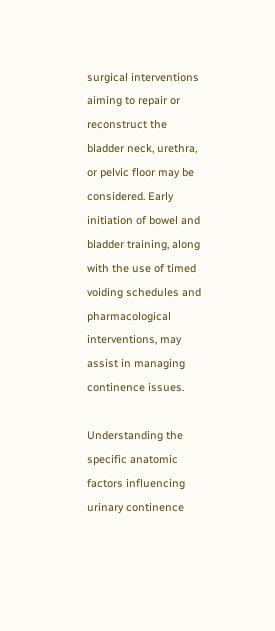surgical interventions aiming to repair or reconstruct the bladder neck, urethra, or pelvic floor may be considered. Early initiation of bowel and bladder training, along with the use of timed voiding schedules and pharmacological interventions, may assist in managing continence issues.

Understanding the specific anatomic factors influencing urinary continence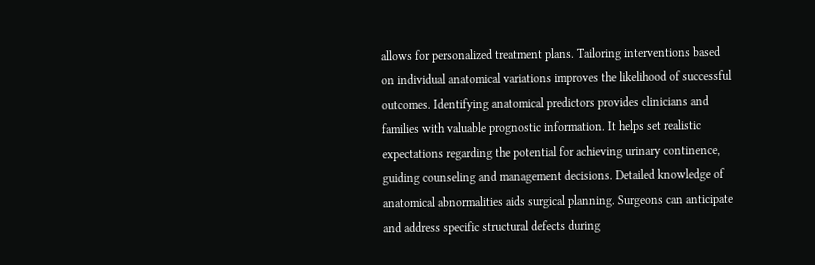allows for personalized treatment plans. Tailoring interventions based on individual anatomical variations improves the likelihood of successful outcomes. Identifying anatomical predictors provides clinicians and families with valuable prognostic information. It helps set realistic expectations regarding the potential for achieving urinary continence, guiding counseling and management decisions. Detailed knowledge of anatomical abnormalities aids surgical planning. Surgeons can anticipate and address specific structural defects during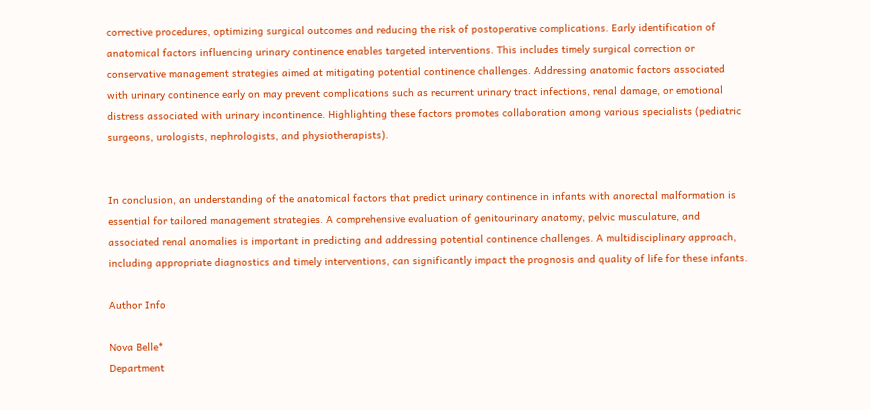corrective procedures, optimizing surgical outcomes and reducing the risk of postoperative complications. Early identification of anatomical factors influencing urinary continence enables targeted interventions. This includes timely surgical correction or conservative management strategies aimed at mitigating potential continence challenges. Addressing anatomic factors associated with urinary continence early on may prevent complications such as recurrent urinary tract infections, renal damage, or emotional distress associated with urinary incontinence. Highlighting these factors promotes collaboration among various specialists (pediatric surgeons, urologists, nephrologists, and physiotherapists).


In conclusion, an understanding of the anatomical factors that predict urinary continence in infants with anorectal malformation is essential for tailored management strategies. A comprehensive evaluation of genitourinary anatomy, pelvic musculature, and associated renal anomalies is important in predicting and addressing potential continence challenges. A multidisciplinary approach, including appropriate diagnostics and timely interventions, can significantly impact the prognosis and quality of life for these infants.

Author Info

Nova Belle*
Department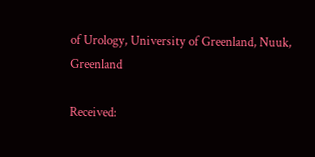of Urology, University of Greenland, Nuuk, Greenland

Received: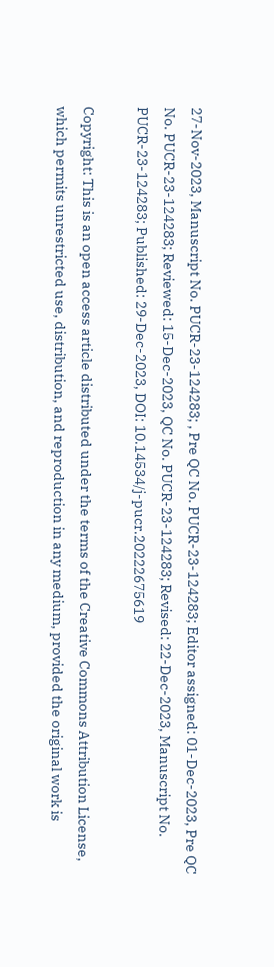27-Nov-2023, Manuscript No. PUCR-23-124283; , Pre QC No. PUCR-23-124283; Editor assigned: 01-Dec-2023, Pre QC No. PUCR-23-124283; Reviewed: 15-Dec-2023, QC No. PUCR-23-124283; Revised: 22-Dec-2023, Manuscript No. PUCR-23-124283; Published: 29-Dec-2023, DOI: 10.14534/j-pucr.20222675619

Copyright: This is an open access article distributed under the terms of the Creative Commons Attribution License, which permits unrestricted use, distribution, and reproduction in any medium, provided the original work is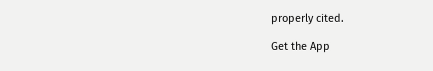properly cited.

Get the App